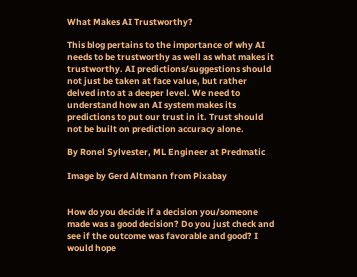What Makes AI Trustworthy?

This blog pertains to the importance of why AI needs to be trustworthy as well as what makes it trustworthy. AI predictions/suggestions should not just be taken at face value, but rather delved into at a deeper level. We need to understand how an AI system makes its predictions to put our trust in it. Trust should not be built on prediction accuracy alone.

By Ronel Sylvester, ML Engineer at Predmatic

Image by Gerd Altmann from Pixabay


How do you decide if a decision you/someone made was a good decision? Do you just check and see if the outcome was favorable and good? I would hope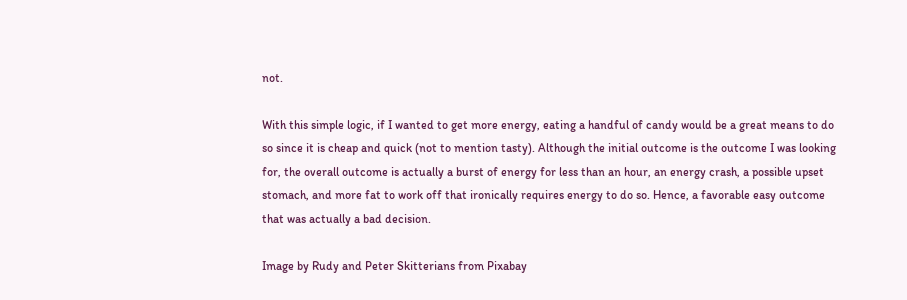not.

With this simple logic, if I wanted to get more energy, eating a handful of candy would be a great means to do so since it is cheap and quick (not to mention tasty). Although the initial outcome is the outcome I was looking for, the overall outcome is actually a burst of energy for less than an hour, an energy crash, a possible upset stomach, and more fat to work off that ironically requires energy to do so. Hence, a favorable easy outcome that was actually a bad decision.

Image by Rudy and Peter Skitterians from Pixabay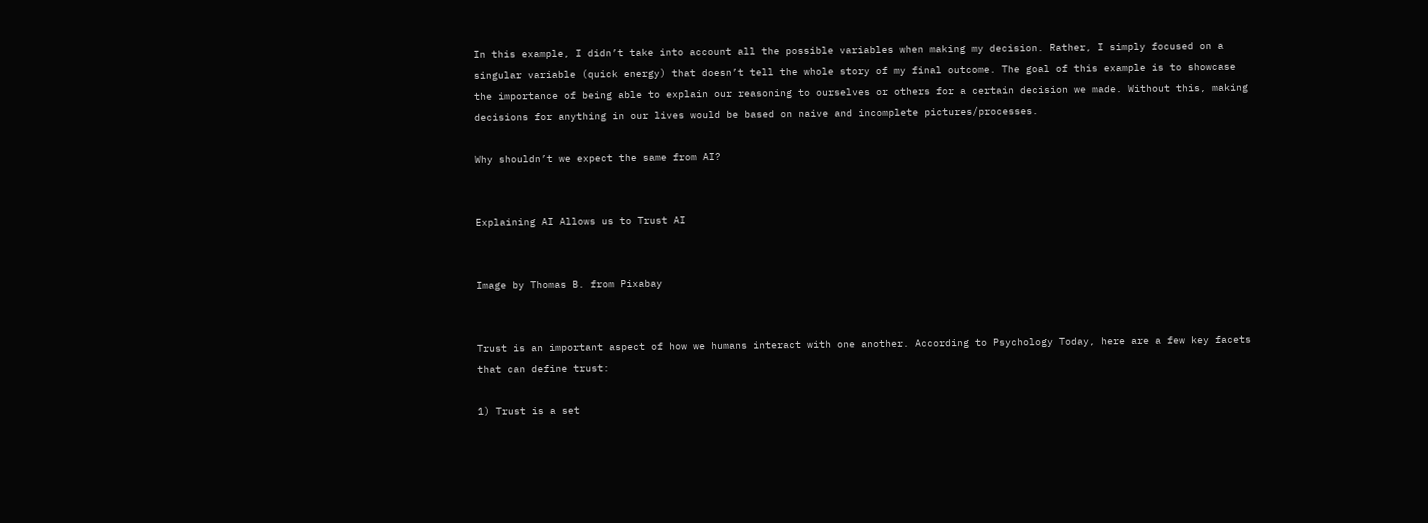In this example, I didn’t take into account all the possible variables when making my decision. Rather, I simply focused on a singular variable (quick energy) that doesn’t tell the whole story of my final outcome. The goal of this example is to showcase the importance of being able to explain our reasoning to ourselves or others for a certain decision we made. Without this, making decisions for anything in our lives would be based on naive and incomplete pictures/processes.

Why shouldn’t we expect the same from AI?


Explaining AI Allows us to Trust AI


Image by Thomas B. from Pixabay


Trust is an important aspect of how we humans interact with one another. According to Psychology Today, here are a few key facets that can define trust:

1) Trust is a set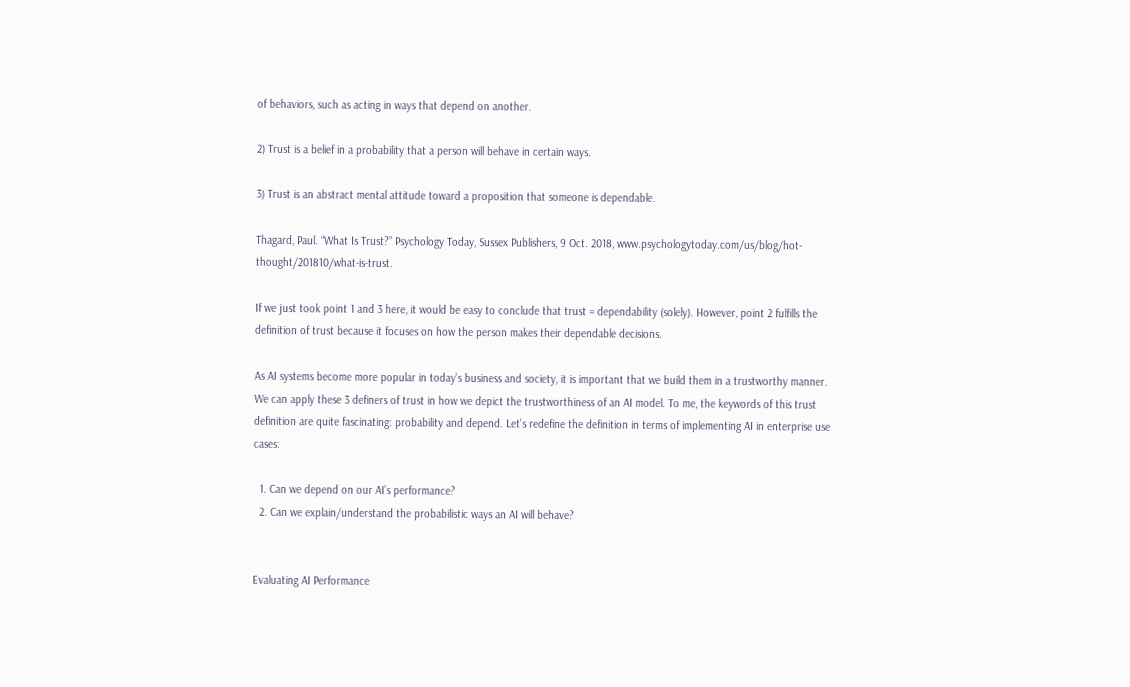of behaviors, such as acting in ways that depend on another.

2) Trust is a belief in a probability that a person will behave in certain ways.

3) Trust is an abstract mental attitude toward a proposition that someone is dependable.

Thagard, Paul. “What Is Trust?” Psychology Today, Sussex Publishers, 9 Oct. 2018, www.psychologytoday.com/us/blog/hot-thought/201810/what-is-trust.

If we just took point 1 and 3 here, it would be easy to conclude that trust = dependability (solely). However, point 2 fulfills the definition of trust because it focuses on how the person makes their dependable decisions.

As AI systems become more popular in today’s business and society, it is important that we build them in a trustworthy manner. We can apply these 3 definers of trust in how we depict the trustworthiness of an AI model. To me, the keywords of this trust definition are quite fascinating: probability and depend. Let’s redefine the definition in terms of implementing AI in enterprise use cases:

  1. Can we depend on our AI’s performance?
  2. Can we explain/understand the probabilistic ways an AI will behave?


Evaluating AI Performance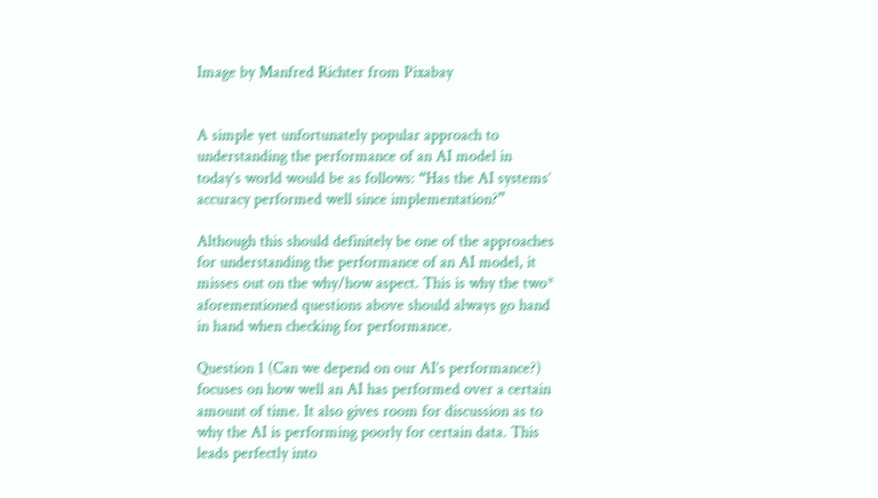Image by Manfred Richter from Pixabay


A simple yet unfortunately popular approach to understanding the performance of an AI model in today’s world would be as follows: “Has the AI systems’ accuracy performed well since implementation?”

Although this should definitely be one of the approaches for understanding the performance of an AI model, it misses out on the why/how aspect. This is why the two* aforementioned questions above should always go hand in hand when checking for performance.

Question 1 (Can we depend on our AI’s performance?) focuses on how well an AI has performed over a certain amount of time. It also gives room for discussion as to why the AI is performing poorly for certain data. This leads perfectly into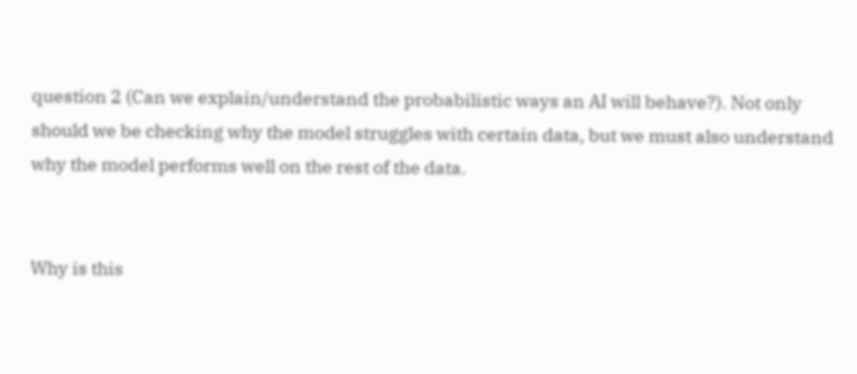question 2 (Can we explain/understand the probabilistic ways an AI will behave?). Not only should we be checking why the model struggles with certain data, but we must also understand why the model performs well on the rest of the data.


Why is this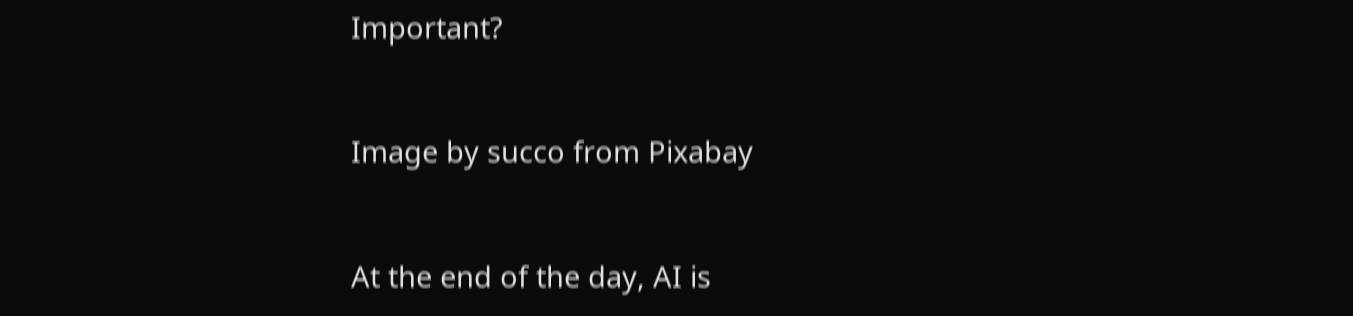Important?


Image by succo from Pixabay


At the end of the day, AI is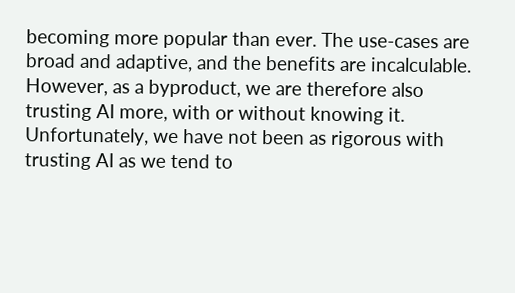becoming more popular than ever. The use-cases are broad and adaptive, and the benefits are incalculable. However, as a byproduct, we are therefore also trusting AI more, with or without knowing it. Unfortunately, we have not been as rigorous with trusting AI as we tend to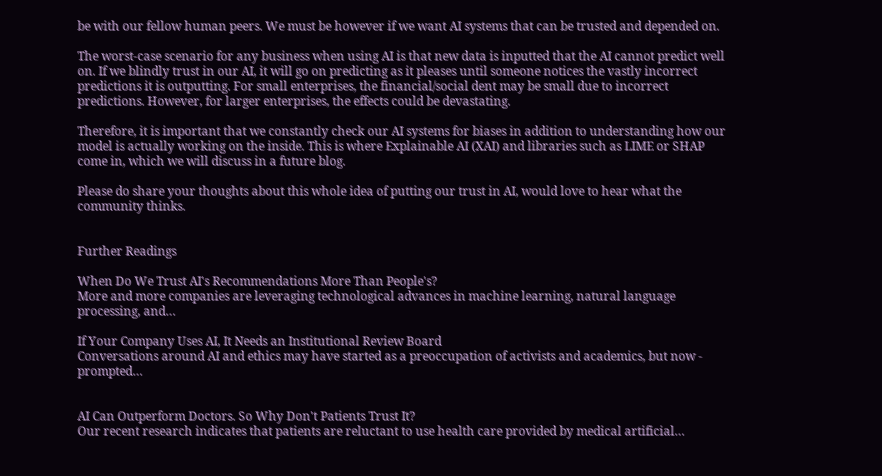be with our fellow human peers. We must be however if we want AI systems that can be trusted and depended on.

The worst-case scenario for any business when using AI is that new data is inputted that the AI cannot predict well on. If we blindly trust in our AI, it will go on predicting as it pleases until someone notices the vastly incorrect predictions it is outputting. For small enterprises, the financial/social dent may be small due to incorrect predictions. However, for larger enterprises, the effects could be devastating.

Therefore, it is important that we constantly check our AI systems for biases in addition to understanding how our model is actually working on the inside. This is where Explainable AI (XAI) and libraries such as LIME or SHAP come in, which we will discuss in a future blog.

Please do share your thoughts about this whole idea of putting our trust in AI, would love to hear what the community thinks.


Further Readings

When Do We Trust AI's Recommendations More Than People's?
More and more companies are leveraging technological advances in machine learning, natural language processing, and…

If Your Company Uses AI, It Needs an Institutional Review Board
Conversations around AI and ethics may have started as a preoccupation of activists and academics, but now - prompted…


AI Can Outperform Doctors. So Why Don't Patients Trust It?
Our recent research indicates that patients are reluctant to use health care provided by medical artificial…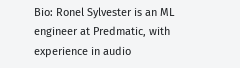Bio: Ronel Sylvester is an ML engineer at Predmatic, with experience in audio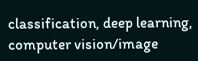classification, deep learning, computer vision/image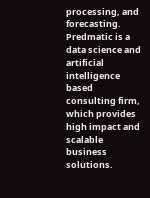processing, and forecasting. Predmatic is a data science and artificial intelligence based consulting firm, which provides high impact and scalable business solutions.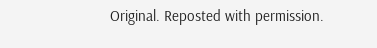Original. Reposted with permission.